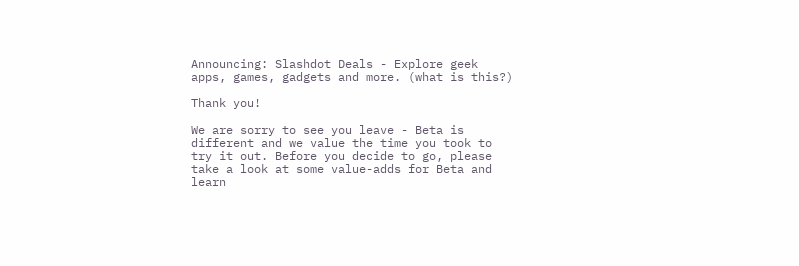Announcing: Slashdot Deals - Explore geek apps, games, gadgets and more. (what is this?)

Thank you!

We are sorry to see you leave - Beta is different and we value the time you took to try it out. Before you decide to go, please take a look at some value-adds for Beta and learn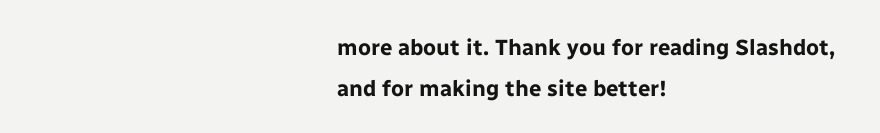more about it. Thank you for reading Slashdot, and for making the site better!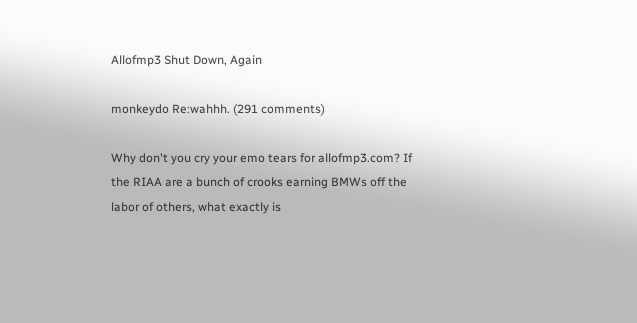Allofmp3 Shut Down, Again

monkeydo Re:wahhh. (291 comments)

Why don't you cry your emo tears for allofmp3.com? If the RIAA are a bunch of crooks earning BMWs off the labor of others, what exactly is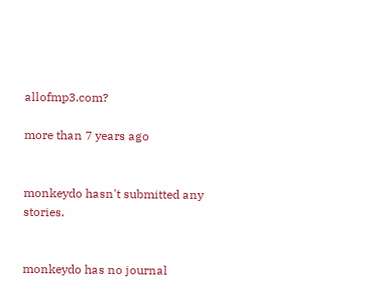allofmp3.com?

more than 7 years ago


monkeydo hasn't submitted any stories.


monkeydo has no journal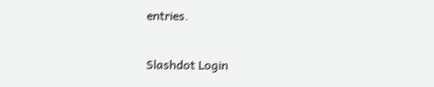entries.

Slashdot Login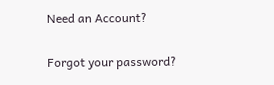Need an Account?

Forgot your password?